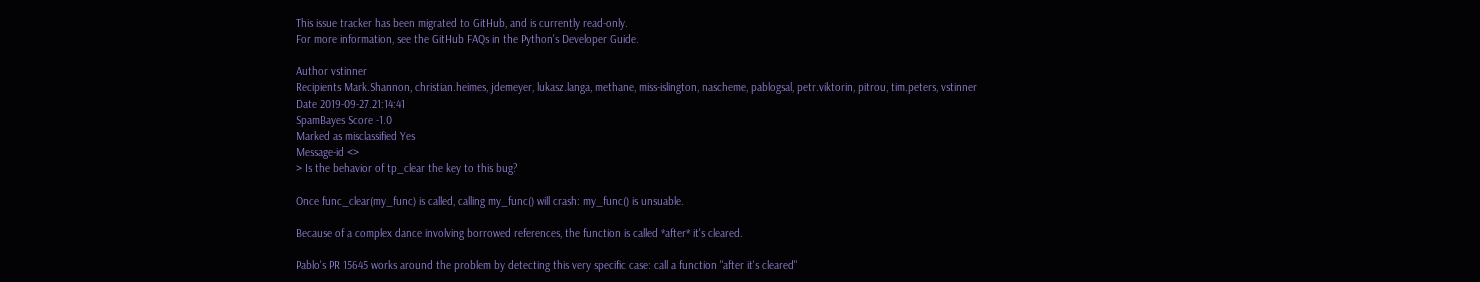This issue tracker has been migrated to GitHub, and is currently read-only.
For more information, see the GitHub FAQs in the Python's Developer Guide.

Author vstinner
Recipients Mark.Shannon, christian.heimes, jdemeyer, lukasz.langa, methane, miss-islington, nascheme, pablogsal, petr.viktorin, pitrou, tim.peters, vstinner
Date 2019-09-27.21:14:41
SpamBayes Score -1.0
Marked as misclassified Yes
Message-id <>
> Is the behavior of tp_clear the key to this bug?

Once func_clear(my_func) is called, calling my_func() will crash: my_func() is unsuable.

Because of a complex dance involving borrowed references, the function is called *after* it's cleared.

Pablo's PR 15645 works around the problem by detecting this very specific case: call a function "after it's cleared"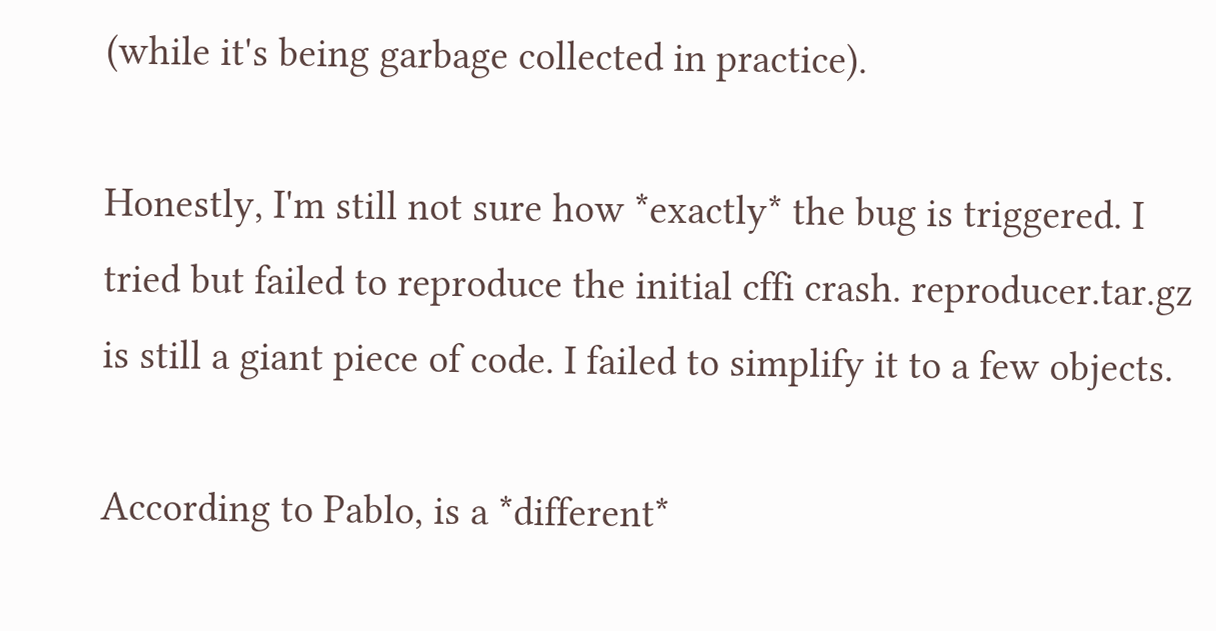(while it's being garbage collected in practice).

Honestly, I'm still not sure how *exactly* the bug is triggered. I tried but failed to reproduce the initial cffi crash. reproducer.tar.gz is still a giant piece of code. I failed to simplify it to a few objects.

According to Pablo, is a *different*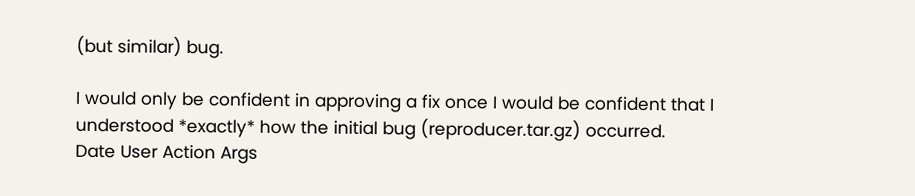(but similar) bug.

I would only be confident in approving a fix once I would be confident that I understood *exactly* how the initial bug (reproducer.tar.gz) occurred.
Date User Action Args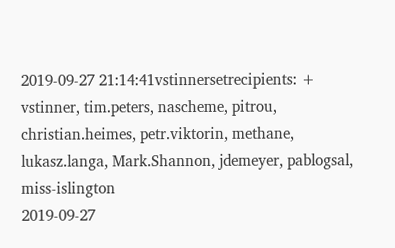2019-09-27 21:14:41vstinnersetrecipients: + vstinner, tim.peters, nascheme, pitrou, christian.heimes, petr.viktorin, methane, lukasz.langa, Mark.Shannon, jdemeyer, pablogsal, miss-islington
2019-09-27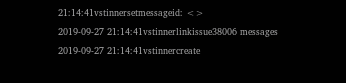21:14:41vstinnersetmessageid: <>
2019-09-27 21:14:41vstinnerlinkissue38006 messages
2019-09-27 21:14:41vstinnercreate